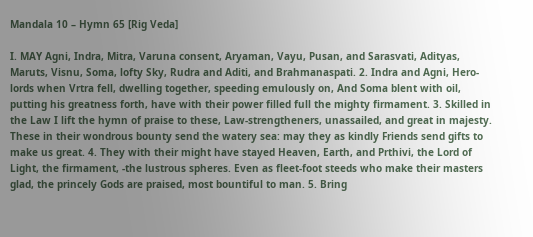Mandala 10 – Hymn 65 [Rig Veda]

I. MAY Agni, Indra, Mitra, Varuna consent, Aryaman, Vayu, Pusan, and Sarasvati, Adityas, Maruts, Visnu, Soma, lofty Sky, Rudra and Aditi, and Brahmanaspati. 2. Indra and Agni, Hero-lords when Vrtra fell, dwelling together, speeding emulously on, And Soma blent with oil, putting his greatness forth, have with their power filled full the mighty firmament. 3. Skilled in the Law I lift the hymn of praise to these, Law-strengtheners, unassailed, and great in majesty. These in their wondrous bounty send the watery sea: may they as kindly Friends send gifts to make us great. 4. They with their might have stayed Heaven, Earth, and Prthivi, the Lord of Light, the firmament, -the lustrous spheres. Even as fleet-foot steeds who make their masters glad, the princely Gods are praised, most bountiful to man. 5. Bring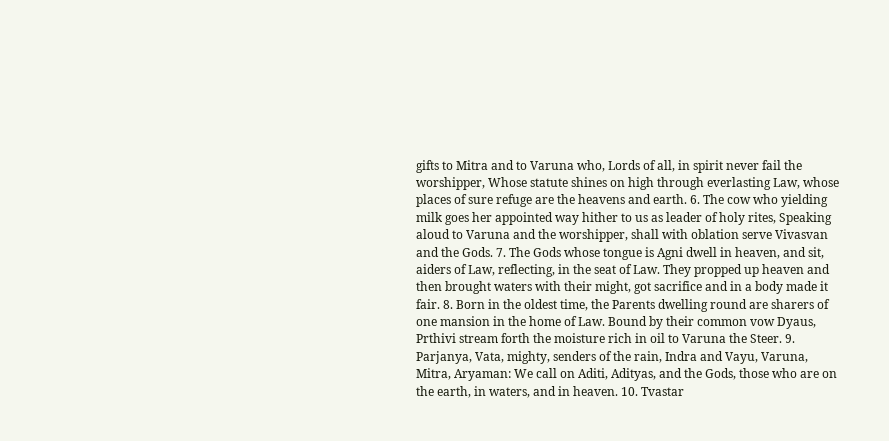gifts to Mitra and to Varuna who, Lords of all, in spirit never fail the worshipper, Whose statute shines on high through everlasting Law, whose places of sure refuge are the heavens and earth. 6. The cow who yielding milk goes her appointed way hither to us as leader of holy rites, Speaking aloud to Varuna and the worshipper, shall with oblation serve Vivasvan and the Gods. 7. The Gods whose tongue is Agni dwell in heaven, and sit, aiders of Law, reflecting, in the seat of Law. They propped up heaven and then brought waters with their might, got sacrifice and in a body made it fair. 8. Born in the oldest time, the Parents dwelling round are sharers of one mansion in the home of Law. Bound by their common vow Dyaus, Prthivi stream forth the moisture rich in oil to Varuna the Steer. 9. Parjanya, Vata, mighty, senders of the rain, Indra and Vayu, Varuna, Mitra, Aryaman: We call on Aditi, Adityas, and the Gods, those who are on the earth, in waters, and in heaven. 10. Tvastar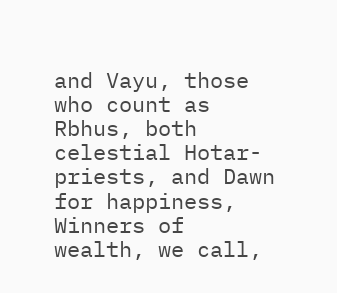and Vayu, those who count as Rbhus, both celestial Hotar-priests, and Dawn for happiness, Winners of wealth, we call,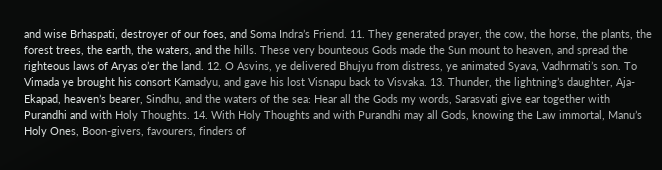and wise Brhaspati, destroyer of our foes, and Soma Indra’s Friend. 11. They generated prayer, the cow, the horse, the plants, the forest trees, the earth, the waters, and the hills. These very bounteous Gods made the Sun mount to heaven, and spread the righteous laws of Aryas o’er the land. 12. O Asvins, ye delivered Bhujyu from distress, ye animated Syava, Vadhrmati’s son. To Vimada ye brought his consort Kamadyu, and gave his lost Visnapu back to Visvaka. 13. Thunder, the lightning’s daughter, Aja-Ekapad, heaven’s bearer, Sindhu, and the waters of the sea: Hear all the Gods my words, Sarasvati give ear together with Purandhi and with Holy Thoughts. 14. With Holy Thoughts and with Purandhi may all Gods, knowing the Law immortal, Manu’s Holy Ones, Boon-givers, favourers, finders of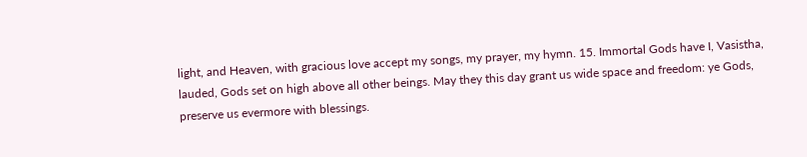light, and Heaven, with gracious love accept my songs, my prayer, my hymn. 15. Immortal Gods have I, Vasistha, lauded, Gods set on high above all other beings. May they this day grant us wide space and freedom: ye Gods, preserve us evermore with blessings.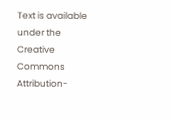Text is available under the Creative Commons Attribution-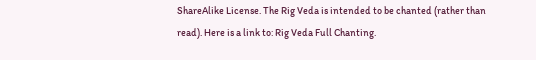ShareAlike License. The Rig Veda is intended to be chanted (rather than read). Here is a link to: Rig Veda Full Chanting.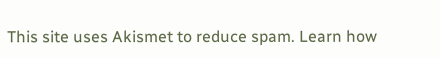This site uses Akismet to reduce spam. Learn how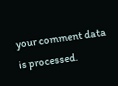your comment data is processed.